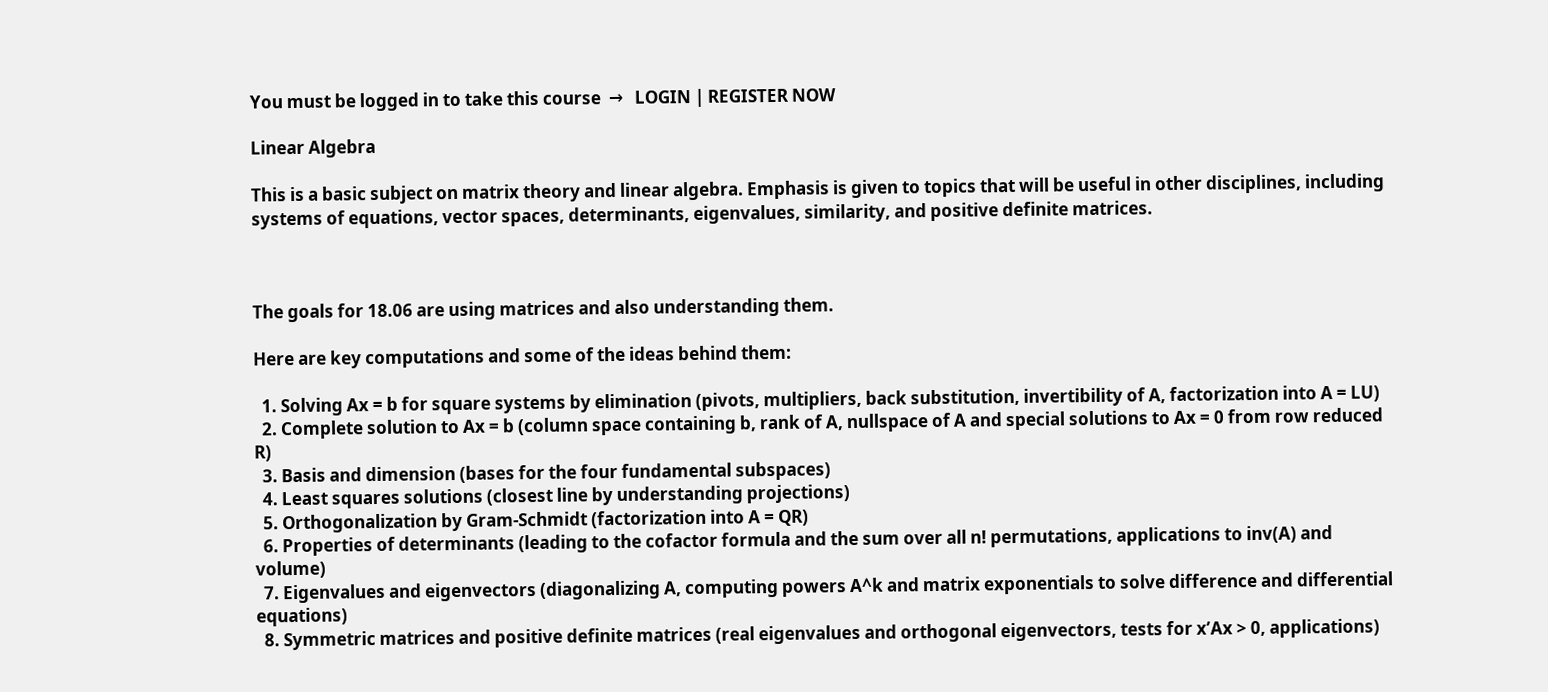You must be logged in to take this course  →   LOGIN | REGISTER NOW

Linear Algebra

This is a basic subject on matrix theory and linear algebra. Emphasis is given to topics that will be useful in other disciplines, including systems of equations, vector spaces, determinants, eigenvalues, similarity, and positive definite matrices.



The goals for 18.06 are using matrices and also understanding them.

Here are key computations and some of the ideas behind them:

  1. Solving Ax = b for square systems by elimination (pivots, multipliers, back substitution, invertibility of A, factorization into A = LU)
  2. Complete solution to Ax = b (column space containing b, rank of A, nullspace of A and special solutions to Ax = 0 from row reduced R)
  3. Basis and dimension (bases for the four fundamental subspaces)
  4. Least squares solutions (closest line by understanding projections)
  5. Orthogonalization by Gram-Schmidt (factorization into A = QR)
  6. Properties of determinants (leading to the cofactor formula and the sum over all n! permutations, applications to inv(A) and volume)
  7. Eigenvalues and eigenvectors (diagonalizing A, computing powers A^k and matrix exponentials to solve difference and differential equations)
  8. Symmetric matrices and positive definite matrices (real eigenvalues and orthogonal eigenvectors, tests for x’Ax > 0, applications)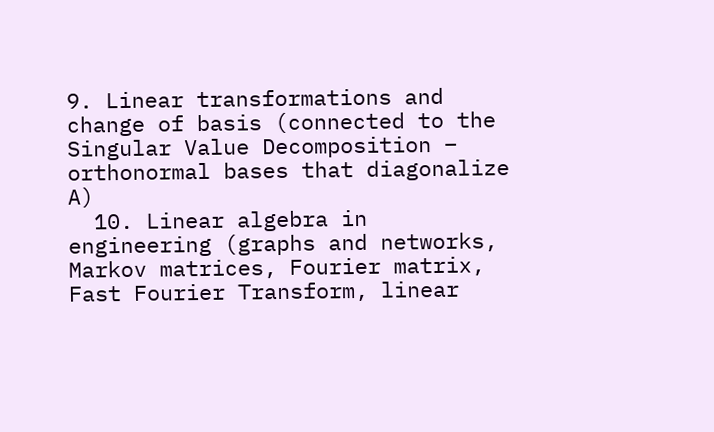9. Linear transformations and change of basis (connected to the Singular Value Decomposition – orthonormal bases that diagonalize A)
  10. Linear algebra in engineering (graphs and networks, Markov matrices, Fourier matrix, Fast Fourier Transform, linear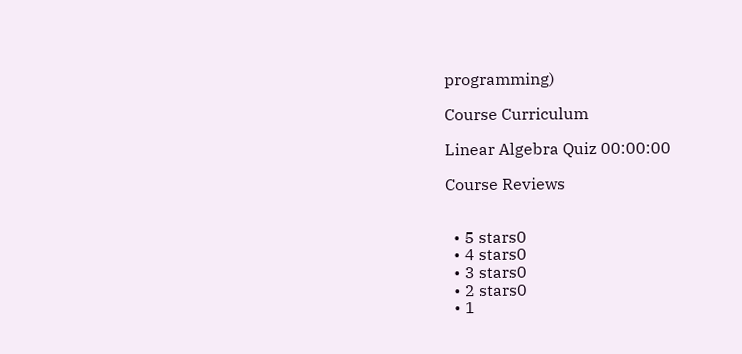programming)

Course Curriculum

Linear Algebra Quiz 00:00:00

Course Reviews


  • 5 stars0
  • 4 stars0
  • 3 stars0
  • 2 stars0
  • 1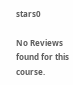stars0

No Reviews found for this course.